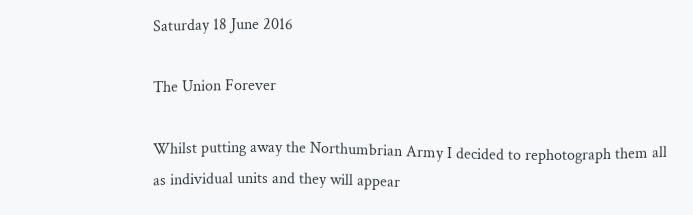Saturday 18 June 2016

The Union Forever

Whilst putting away the Northumbrian Army I decided to rephotograph them all as individual units and they will appear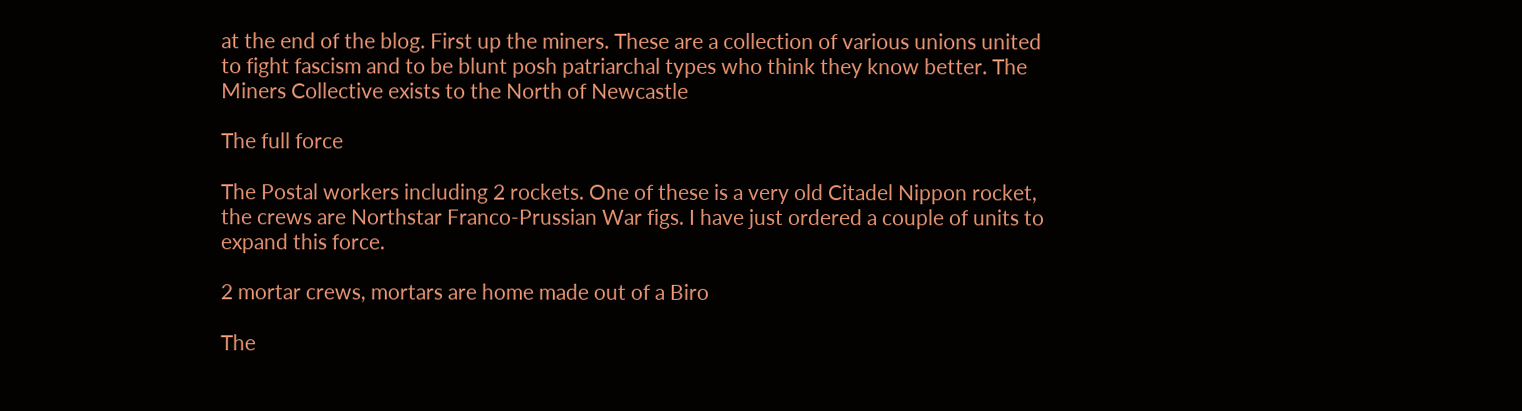at the end of the blog. First up the miners. These are a collection of various unions united to fight fascism and to be blunt posh patriarchal types who think they know better. The Miners Collective exists to the North of Newcastle

The full force

The Postal workers including 2 rockets. One of these is a very old Citadel Nippon rocket, the crews are Northstar Franco-Prussian War figs. I have just ordered a couple of units to expand this force.

2 mortar crews, mortars are home made out of a Biro

The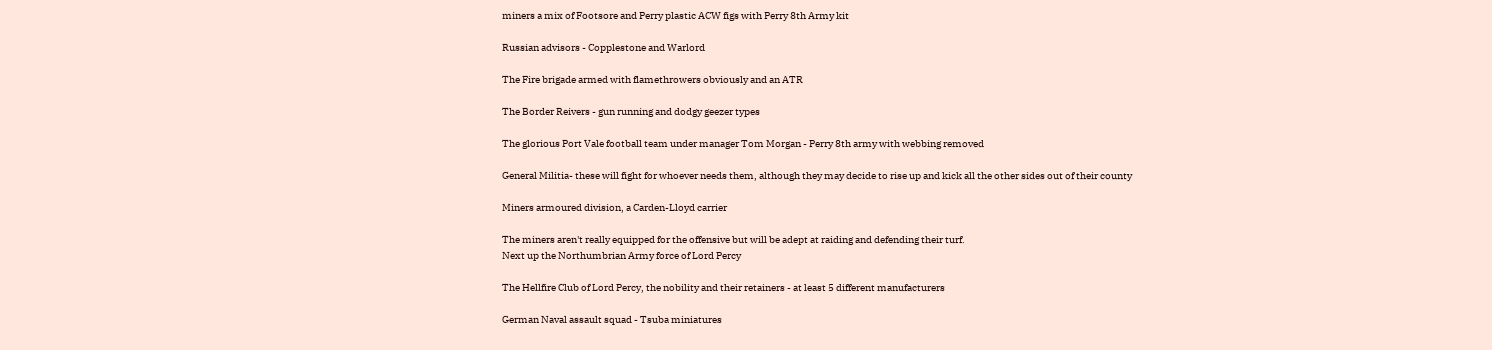miners a mix of Footsore and Perry plastic ACW figs with Perry 8th Army kit

Russian advisors - Copplestone and Warlord

The Fire brigade armed with flamethrowers obviously and an ATR

The Border Reivers - gun running and dodgy geezer types

The glorious Port Vale football team under manager Tom Morgan - Perry 8th army with webbing removed

General Militia- these will fight for whoever needs them, although they may decide to rise up and kick all the other sides out of their county

Miners armoured division, a Carden-Lloyd carrier

The miners aren't really equipped for the offensive but will be adept at raiding and defending their turf.
Next up the Northumbrian Army force of Lord Percy

The Hellfire Club of Lord Percy, the nobility and their retainers - at least 5 different manufacturers

German Naval assault squad - Tsuba miniatures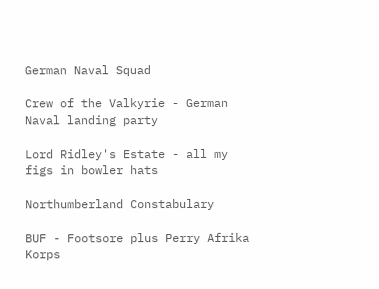German Naval Squad

Crew of the Valkyrie - German Naval landing party

Lord Ridley's Estate - all my figs in bowler hats

Northumberland Constabulary

BUF - Footsore plus Perry Afrika Korps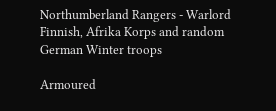Northumberland Rangers - Warlord Finnish, Afrika Korps and random German Winter troops

Armoured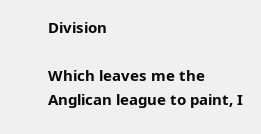Division

Which leaves me the Anglican league to paint, I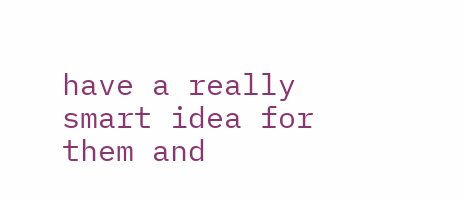have a really smart idea for them and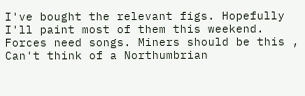I've bought the relevant figs. Hopefully I'll paint most of them this weekend.
Forces need songs. Miners should be this , Can't think of a Northumbrian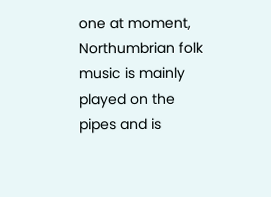one at moment, Northumbrian folk music is mainly played on the pipes and is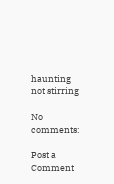haunting not stirring

No comments:

Post a Comment